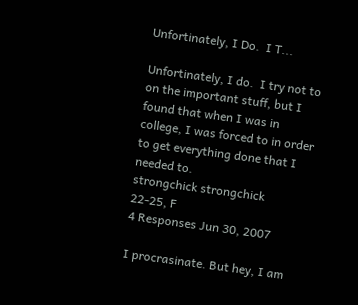Unfortinately, I Do.  I T...

Unfortinately, I do.  I try not to on the important stuff, but I found that when I was in college, I was forced to in order to get everything done that I needed to.
strongchick strongchick
22-25, F
4 Responses Jun 30, 2007

I procrasinate. But hey, I am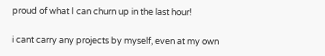proud of what I can churn up in the last hour!

i cant carry any projects by myself, even at my own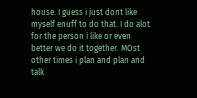house. I guess i just dont like myself enuff to do that. I do alot for the person i like or even better we do it together. MOst other times i plan and plan and talk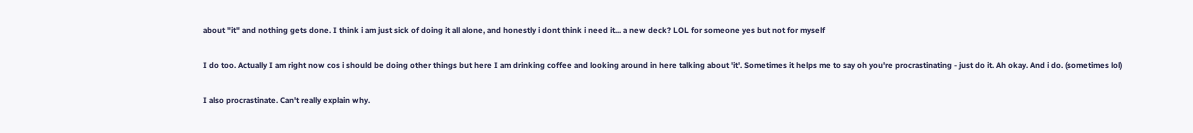about "it" and nothing gets done. I think i am just sick of doing it all alone, and honestly i dont think i need it... a new deck? LOL for someone yes but not for myself

I do too. Actually I am right now cos i should be doing other things but here I am drinking coffee and looking around in here talking about 'it'. Sometimes it helps me to say oh you're procrastinating - just do it. Ah okay. And i do. (sometimes lol)

I also procrastinate. Can't really explain why.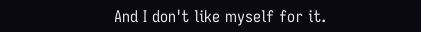And I don't like myself for it.